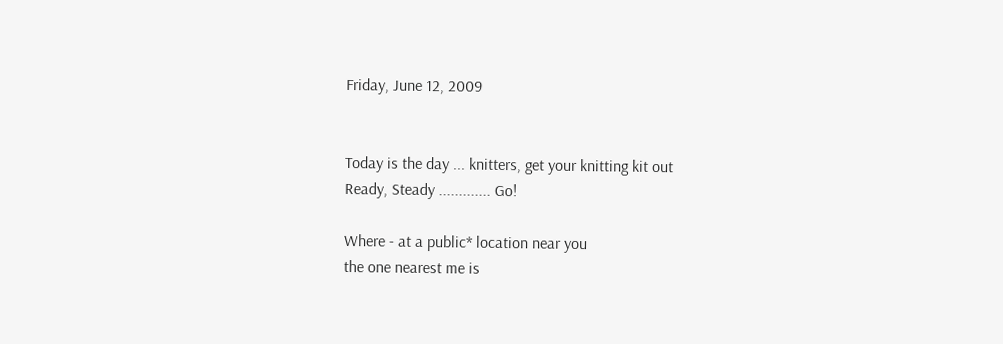Friday, June 12, 2009


Today is the day ... knitters, get your knitting kit out
Ready, Steady ............. Go!

Where - at a public* location near you
the one nearest me is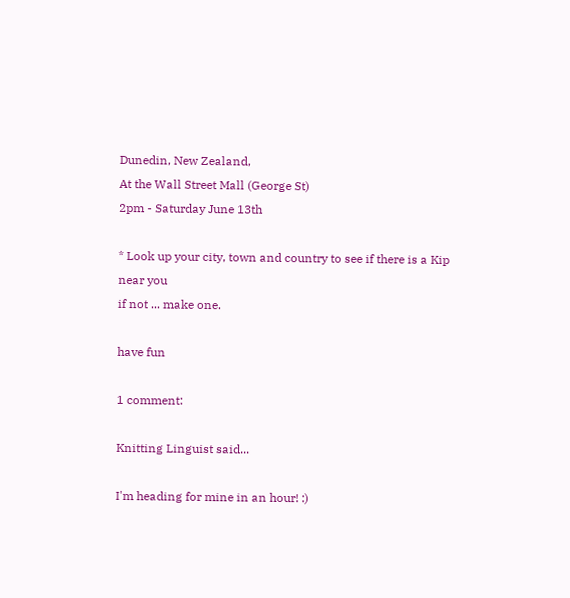Dunedin, New Zealand,
At the Wall Street Mall (George St)
2pm - Saturday June 13th

* Look up your city, town and country to see if there is a Kip near you
if not ... make one.

have fun

1 comment:

Knitting Linguist said...

I'm heading for mine in an hour! :)